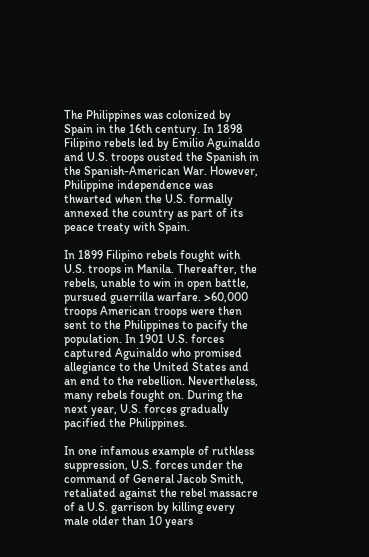The Philippines was colonized by Spain in the 16th century. In 1898 Filipino rebels led by Emilio Aguinaldo and U.S. troops ousted the Spanish in the Spanish-American War. However, Philippine independence was thwarted when the U.S. formally annexed the country as part of its peace treaty with Spain.

In 1899 Filipino rebels fought with U.S. troops in Manila. Thereafter, the rebels, unable to win in open battle, pursued guerrilla warfare. >60,000 troops American troops were then sent to the Philippines to pacify the population. In 1901 U.S. forces captured Aguinaldo who promised allegiance to the United States and an end to the rebellion. Nevertheless, many rebels fought on. During the next year, U.S. forces gradually pacified the Philippines.

In one infamous example of ruthless suppression, U.S. forces under the command of General Jacob Smith, retaliated against the rebel massacre of a U.S. garrison by killing every male older than 10 years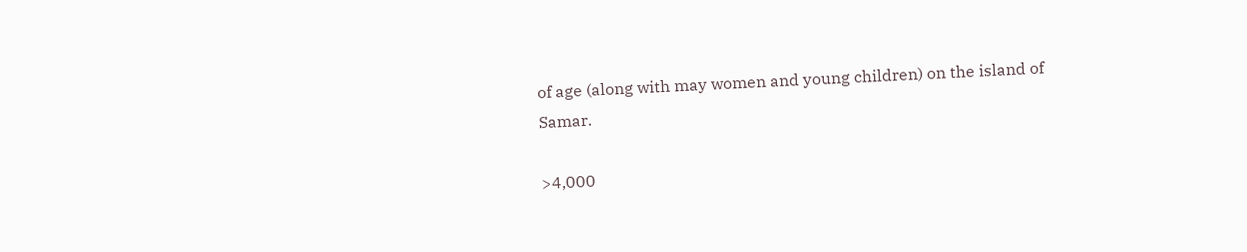of age (along with may women and young children) on the island of Samar.

>4,000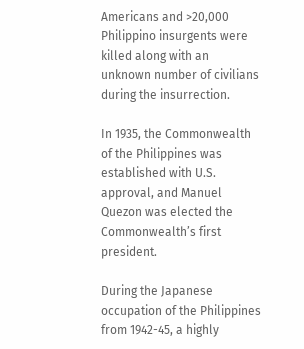Americans and >20,000 Philippino insurgents were killed along with an unknown number of civilians during the insurrection.

In 1935, the Commonwealth of the Philippines was established with U.S. approval, and Manuel Quezon was elected the Commonwealth’s first president.

During the Japanese occupation of the Philippines from 1942-45, a highly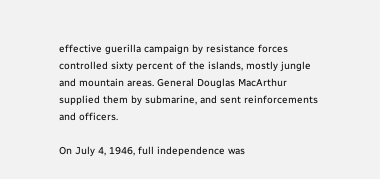effective guerilla campaign by resistance forces controlled sixty percent of the islands, mostly jungle and mountain areas. General Douglas MacArthur supplied them by submarine, and sent reinforcements and officers.

On July 4, 1946, full independence was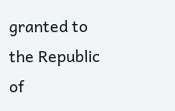granted to the Republic of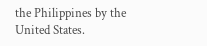the Philippines by the United States.